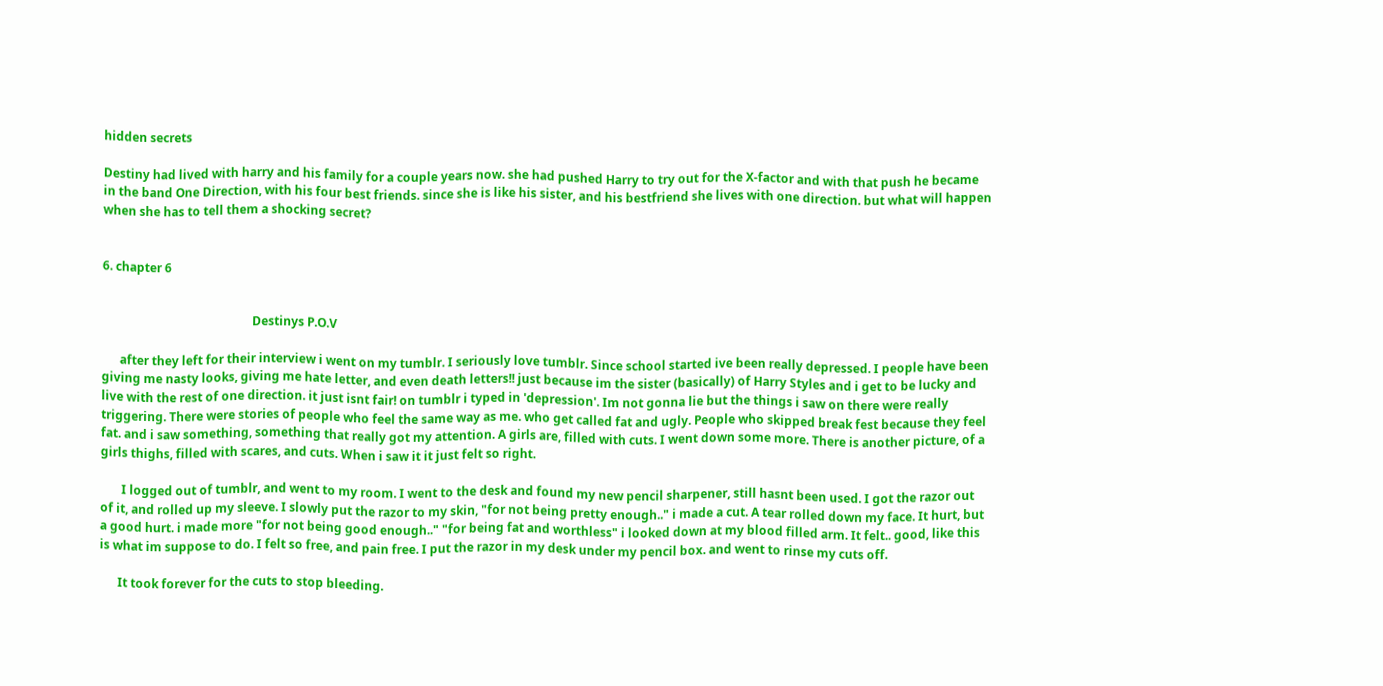hidden secrets

Destiny had lived with harry and his family for a couple years now. she had pushed Harry to try out for the X-factor and with that push he became in the band One Direction, with his four best friends. since she is like his sister, and his bestfriend she lives with one direction. but what will happen when she has to tell them a shocking secret?


6. chapter 6


                                                  Destinys P.O.V

      after they left for their interview i went on my tumblr. I seriously love tumblr. Since school started ive been really depressed. I people have been giving me nasty looks, giving me hate letter, and even death letters!! just because im the sister (basically) of Harry Styles and i get to be lucky and live with the rest of one direction. it just isnt fair! on tumblr i typed in 'depression'. Im not gonna lie but the things i saw on there were really triggering. There were stories of people who feel the same way as me. who get called fat and ugly. People who skipped break fest because they feel fat. and i saw something, something that really got my attention. A girls are, filled with cuts. I went down some more. There is another picture, of a girls thighs, filled with scares, and cuts. When i saw it it just felt so right.

       I logged out of tumblr, and went to my room. I went to the desk and found my new pencil sharpener, still hasnt been used. I got the razor out of it, and rolled up my sleeve. I slowly put the razor to my skin, "for not being pretty enough.." i made a cut. A tear rolled down my face. It hurt, but a good hurt. i made more "for not being good enough.." "for being fat and worthless" i looked down at my blood filled arm. It felt.. good, like this is what im suppose to do. I felt so free, and pain free. I put the razor in my desk under my pencil box. and went to rinse my cuts off.

      It took forever for the cuts to stop bleeding.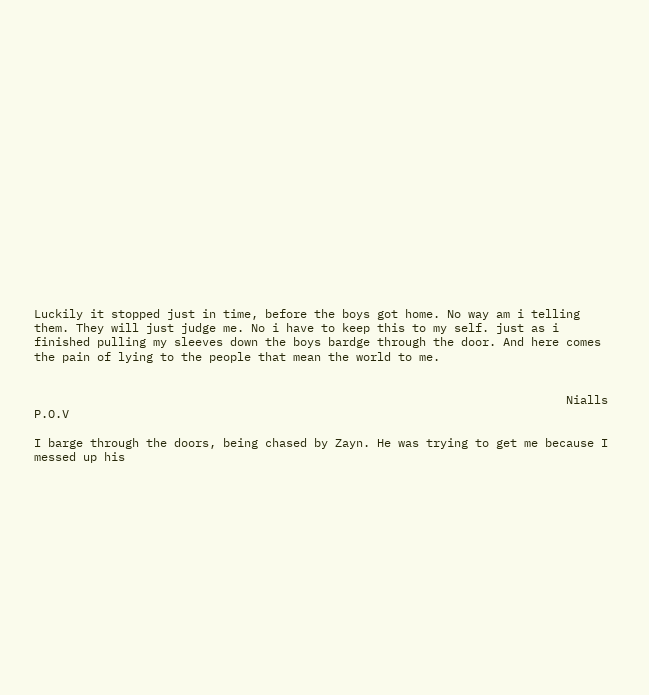Luckily it stopped just in time, before the boys got home. No way am i telling them. They will just judge me. No i have to keep this to my self. just as i finished pulling my sleeves down the boys bardge through the door. And here comes the pain of lying to the people that mean the world to me.


                                                                            Nialls P.O.V

I barge through the doors, being chased by Zayn. He was trying to get me because I messed up his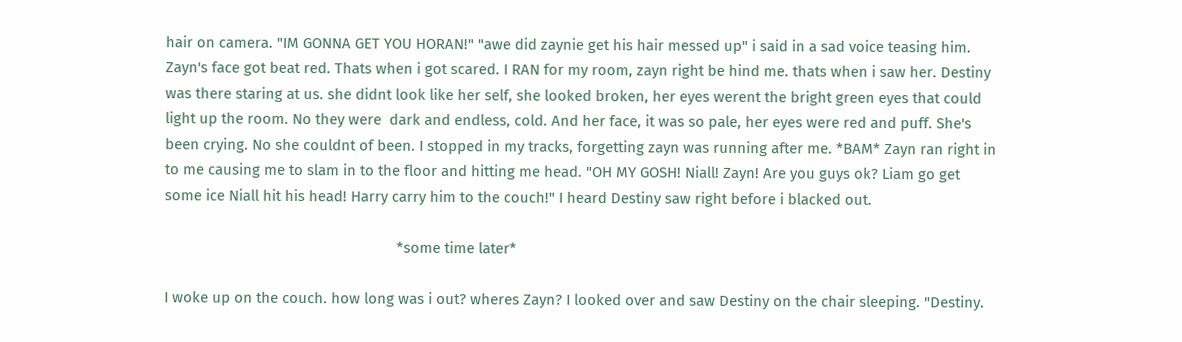hair on camera. "IM GONNA GET YOU HORAN!" "awe did zaynie get his hair messed up" i said in a sad voice teasing him. Zayn's face got beat red. Thats when i got scared. I RAN for my room, zayn right be hind me. thats when i saw her. Destiny was there staring at us. she didnt look like her self, she looked broken, her eyes werent the bright green eyes that could light up the room. No they were  dark and endless, cold. And her face, it was so pale, her eyes were red and puff. She's been crying. No she couldnt of been. I stopped in my tracks, forgetting zayn was running after me. *BAM* Zayn ran right in to me causing me to slam in to the floor and hitting me head. "OH MY GOSH! Niall! Zayn! Are you guys ok? Liam go get some ice Niall hit his head! Harry carry him to the couch!" I heard Destiny saw right before i blacked out.

                                                          *some time later*

I woke up on the couch. how long was i out? wheres Zayn? I looked over and saw Destiny on the chair sleeping. "Destiny.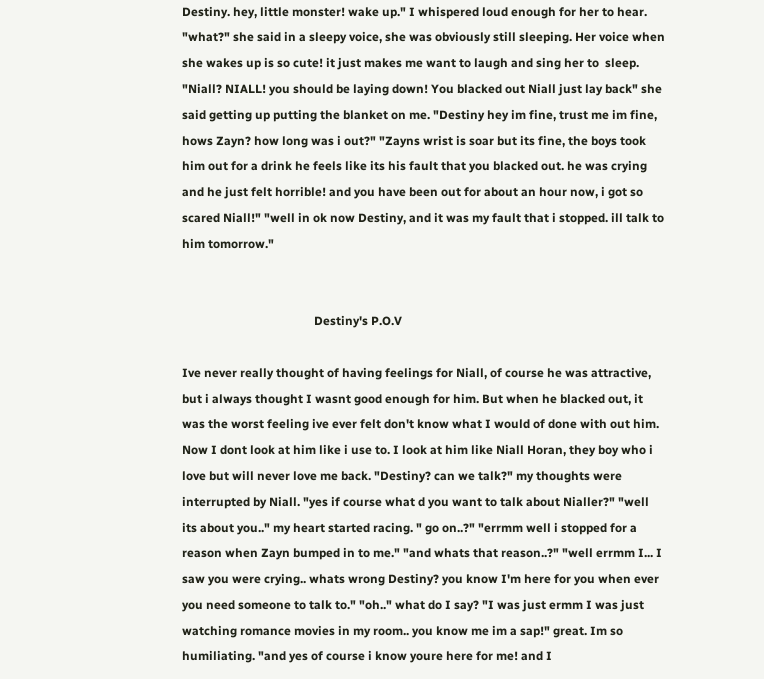Destiny. hey, little monster! wake up." I whispered loud enough for her to hear. "what?" she said in a sleepy voice, she was obviously still sleeping. Her voice when she wakes up is so cute! it just makes me want to laugh and sing her to  sleep. "Niall? NIALL! you should be laying down! You blacked out Niall just lay back" she said getting up putting the blanket on me. "Destiny hey im fine, trust me im fine, hows Zayn? how long was i out?" "Zayns wrist is soar but its fine, the boys took him out for a drink he feels like its his fault that you blacked out. he was crying and he just felt horrible! and you have been out for about an hour now, i got so scared Niall!" "well in ok now Destiny, and it was my fault that i stopped. ill talk to him tomorrow."


                                            Destiny's P.O.V

Ive never really thought of having feelings for Niall, of course he was attractive, but i always thought I wasnt good enough for him. But when he blacked out, it was the worst feeling ive ever felt don't know what I would of done with out him. Now I dont look at him like i use to. I look at him like Niall Horan, they boy who i love but will never love me back. "Destiny? can we talk?" my thoughts were interrupted by Niall. "yes if course what d you want to talk about Nialler?" "well its about you.." my heart started racing. " go on..?" "errmm well i stopped for a reason when Zayn bumped in to me." "and whats that reason..?" "well errmm I... I saw you were crying.. whats wrong Destiny? you know I'm here for you when ever you need someone to talk to." "oh.." what do I say? "I was just ermm I was just watching romance movies in my room.. you know me im a sap!" great. Im so humiliating. "and yes of course i know youre here for me! and I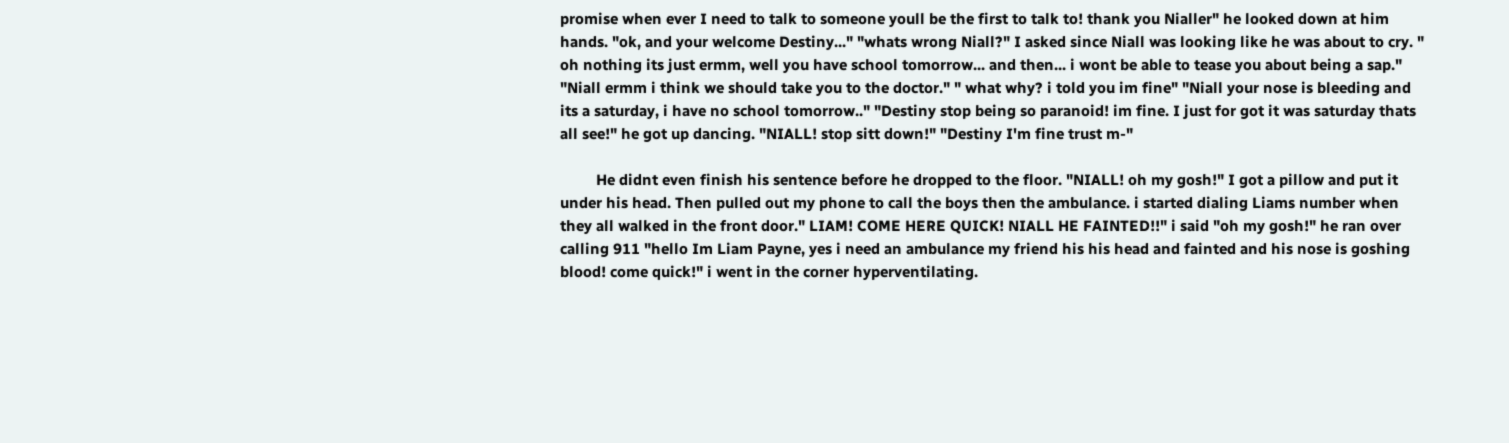promise when ever I need to talk to someone youll be the first to talk to! thank you Nialler" he looked down at him hands. "ok, and your welcome Destiny..." "whats wrong Niall?" I asked since Niall was looking like he was about to cry. " oh nothing its just ermm, well you have school tomorrow... and then... i wont be able to tease you about being a sap." "Niall ermm i think we should take you to the doctor." " what why? i told you im fine" "Niall your nose is bleeding and its a saturday, i have no school tomorrow.." "Destiny stop being so paranoid! im fine. I just for got it was saturday thats all see!" he got up dancing. "NIALL! stop sitt down!" "Destiny I'm fine trust m-"

         He didnt even finish his sentence before he dropped to the floor. "NIALL! oh my gosh!" I got a pillow and put it under his head. Then pulled out my phone to call the boys then the ambulance. i started dialing Liams number when they all walked in the front door." LIAM! COME HERE QUICK! NIALL HE FAINTED!!" i said "oh my gosh!" he ran over calling 911 "hello Im Liam Payne, yes i need an ambulance my friend his his head and fainted and his nose is goshing blood! come quick!" i went in the corner hyperventilating.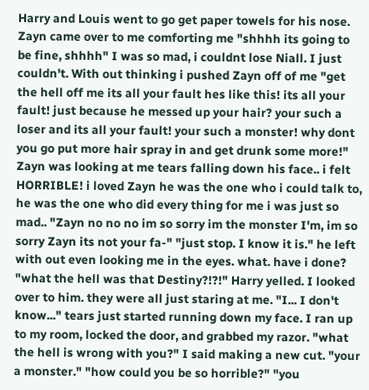Harry and Louis went to go get paper towels for his nose. Zayn came over to me comforting me "shhhh its going to be fine, shhhh" I was so mad, i couldnt lose Niall. I just couldn't. With out thinking i pushed Zayn off of me "get the hell off me its all your fault hes like this! its all your fault! just because he messed up your hair? your such a loser and its all your fault! your such a monster! why dont you go put more hair spray in and get drunk some more!" Zayn was looking at me tears falling down his face.. i felt HORRIBLE! i loved Zayn he was the one who i could talk to, he was the one who did every thing for me i was just so mad.. "Zayn no no no im so sorry im the monster I'm, im so sorry Zayn its not your fa-" "just stop. I know it is." he left with out even looking me in the eyes. what. have i done? "what the hell was that Destiny?!?!" Harry yelled. I looked over to him. they were all just staring at me. "I... I don't know..." tears just started running down my face. I ran up to my room, locked the door, and grabbed my razor. "what the hell is wrong with you?" I said making a new cut. "your a monster." "how could you be so horrible?" "you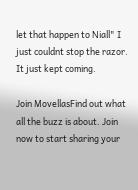let that happen to Niall" I just couldnt stop the razor. It just kept coming.

Join MovellasFind out what all the buzz is about. Join now to start sharing your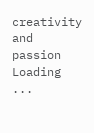creativity and passion
Loading ...